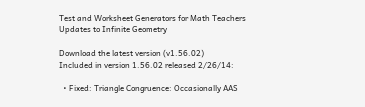Test and Worksheet Generators for Math Teachers
Updates to Infinite Geometry

Download the latest version (v1.56.02)
Included in version 1.56.02 released 2/26/14:

  • Fixed: Triangle Congruence: Occasionally AAS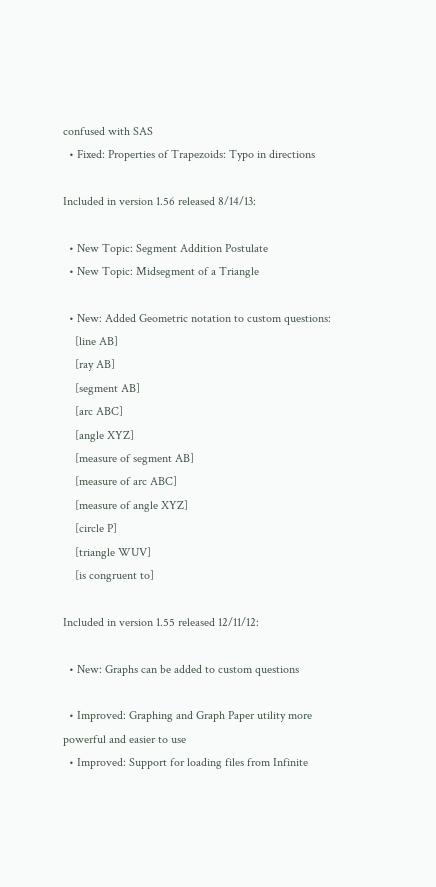confused with SAS
  • Fixed: Properties of Trapezoids: Typo in directions

Included in version 1.56 released 8/14/13:

  • New Topic: Segment Addition Postulate
  • New Topic: Midsegment of a Triangle

  • New: Added Geometric notation to custom questions:
    [line AB]
    [ray AB]
    [segment AB]
    [arc ABC]
    [angle XYZ]
    [measure of segment AB]
    [measure of arc ABC]
    [measure of angle XYZ]
    [circle P]
    [triangle WUV]
    [is congruent to]

Included in version 1.55 released 12/11/12:

  • New: Graphs can be added to custom questions

  • Improved: Graphing and Graph Paper utility more powerful and easier to use
  • Improved: Support for loading files from Infinite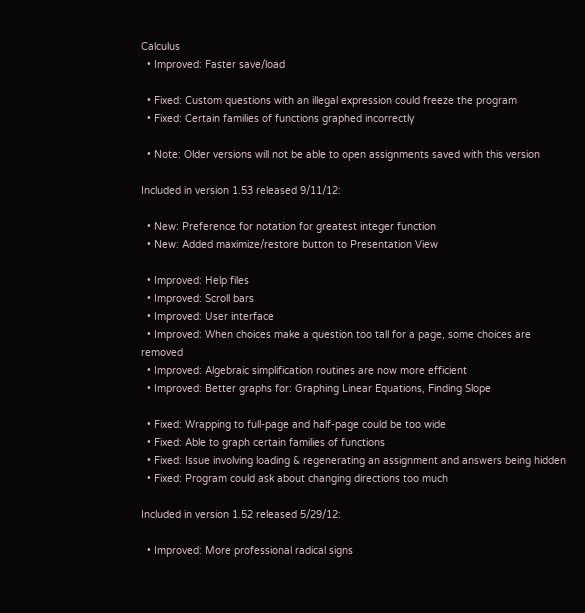Calculus
  • Improved: Faster save/load

  • Fixed: Custom questions with an illegal expression could freeze the program
  • Fixed: Certain families of functions graphed incorrectly

  • Note: Older versions will not be able to open assignments saved with this version

Included in version 1.53 released 9/11/12:

  • New: Preference for notation for greatest integer function
  • New: Added maximize/restore button to Presentation View

  • Improved: Help files
  • Improved: Scroll bars
  • Improved: User interface
  • Improved: When choices make a question too tall for a page, some choices are removed
  • Improved: Algebraic simplification routines are now more efficient
  • Improved: Better graphs for: Graphing Linear Equations, Finding Slope

  • Fixed: Wrapping to full-page and half-page could be too wide
  • Fixed: Able to graph certain families of functions
  • Fixed: Issue involving loading & regenerating an assignment and answers being hidden
  • Fixed: Program could ask about changing directions too much

Included in version 1.52 released 5/29/12:

  • Improved: More professional radical signs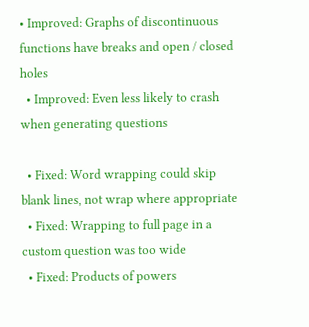• Improved: Graphs of discontinuous functions have breaks and open / closed holes
  • Improved: Even less likely to crash when generating questions

  • Fixed: Word wrapping could skip blank lines, not wrap where appropriate
  • Fixed: Wrapping to full page in a custom question was too wide
  • Fixed: Products of powers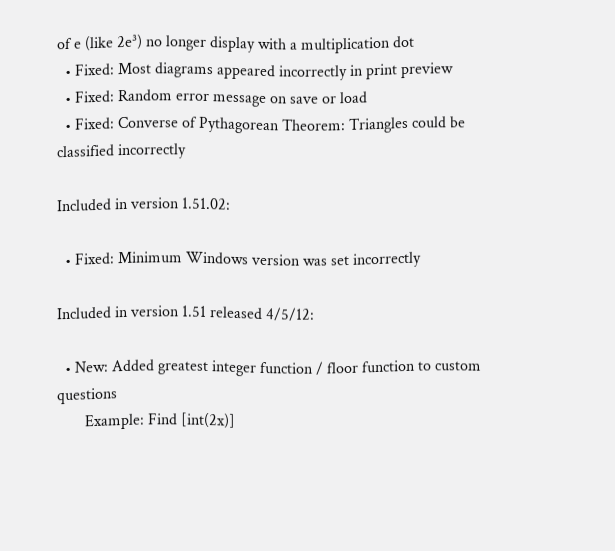of e (like 2e³) no longer display with a multiplication dot
  • Fixed: Most diagrams appeared incorrectly in print preview
  • Fixed: Random error message on save or load
  • Fixed: Converse of Pythagorean Theorem: Triangles could be classified incorrectly

Included in version 1.51.02:

  • Fixed: Minimum Windows version was set incorrectly

Included in version 1.51 released 4/5/12:

  • New: Added greatest integer function / floor function to custom questions
       Example: Find [int(2x)]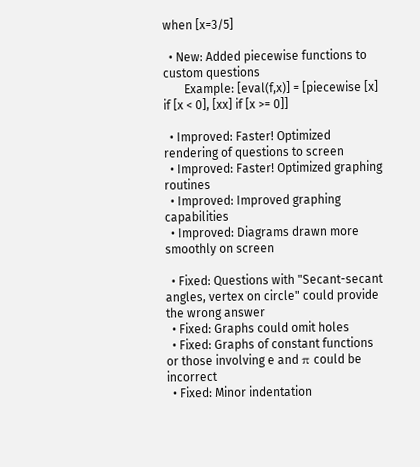when [x=3/5]

  • New: Added piecewise functions to custom questions
       Example: [eval(f,x)] = [piecewise [x] if [x < 0], [xx] if [x >= 0]]

  • Improved: Faster! Optimized rendering of questions to screen
  • Improved: Faster! Optimized graphing routines
  • Improved: Improved graphing capabilities
  • Improved: Diagrams drawn more smoothly on screen

  • Fixed: Questions with "Secant-secant angles, vertex on circle" could provide the wrong answer
  • Fixed: Graphs could omit holes
  • Fixed: Graphs of constant functions or those involving e and π could be incorrect
  • Fixed: Minor indentation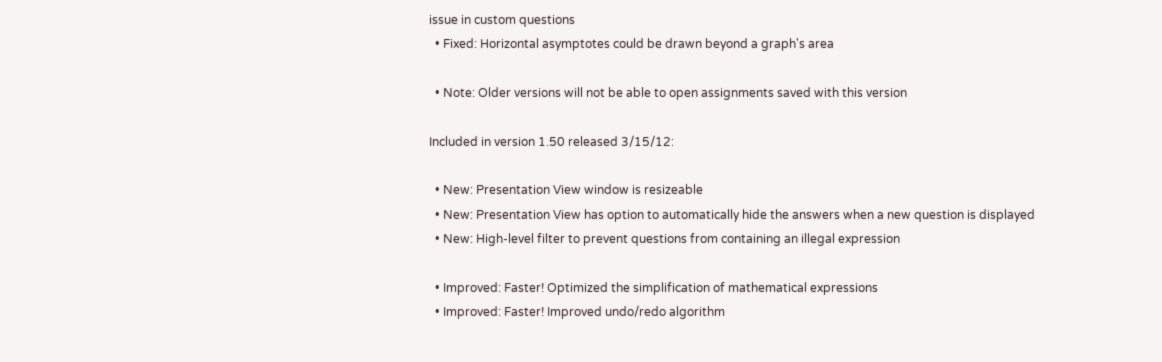issue in custom questions
  • Fixed: Horizontal asymptotes could be drawn beyond a graph's area

  • Note: Older versions will not be able to open assignments saved with this version

Included in version 1.50 released 3/15/12:

  • New: Presentation View window is resizeable
  • New: Presentation View has option to automatically hide the answers when a new question is displayed
  • New: High-level filter to prevent questions from containing an illegal expression

  • Improved: Faster! Optimized the simplification of mathematical expressions
  • Improved: Faster! Improved undo/redo algorithm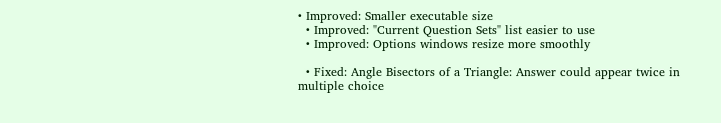• Improved: Smaller executable size
  • Improved: "Current Question Sets" list easier to use
  • Improved: Options windows resize more smoothly

  • Fixed: Angle Bisectors of a Triangle: Answer could appear twice in multiple choice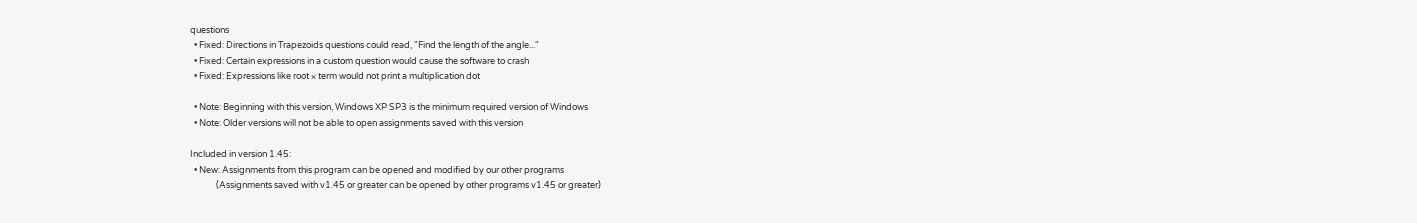questions
  • Fixed: Directions in Trapezoids questions could read, "Find the length of the angle..."
  • Fixed: Certain expressions in a custom question would cause the software to crash
  • Fixed: Expressions like root × term would not print a multiplication dot

  • Note: Beginning with this version, Windows XP SP3 is the minimum required version of Windows
  • Note: Older versions will not be able to open assignments saved with this version

Included in version 1.45:
  • New: Assignments from this program can be opened and modified by our other programs
             (Assignments saved with v1.45 or greater can be opened by other programs v1.45 or greater)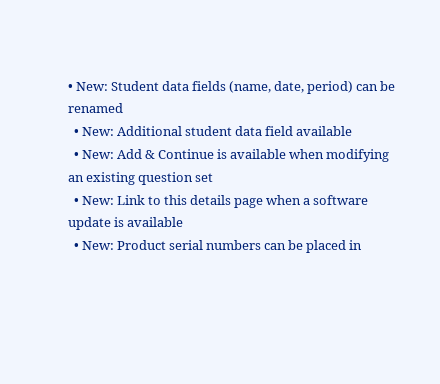• New: Student data fields (name, date, period) can be renamed
  • New: Additional student data field available
  • New: Add & Continue is available when modifying an existing question set
  • New: Link to this details page when a software update is available
  • New: Product serial numbers can be placed in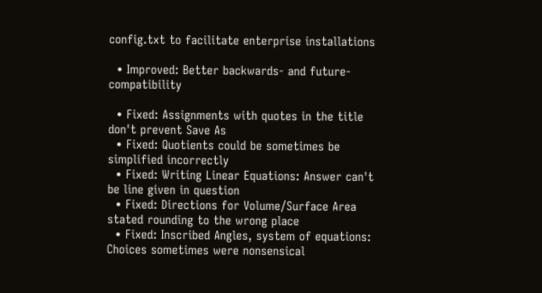config.txt to facilitate enterprise installations

  • Improved: Better backwards- and future-compatibility

  • Fixed: Assignments with quotes in the title don't prevent Save As
  • Fixed: Quotients could be sometimes be simplified incorrectly
  • Fixed: Writing Linear Equations: Answer can't be line given in question
  • Fixed: Directions for Volume/Surface Area stated rounding to the wrong place
  • Fixed: Inscribed Angles, system of equations: Choices sometimes were nonsensical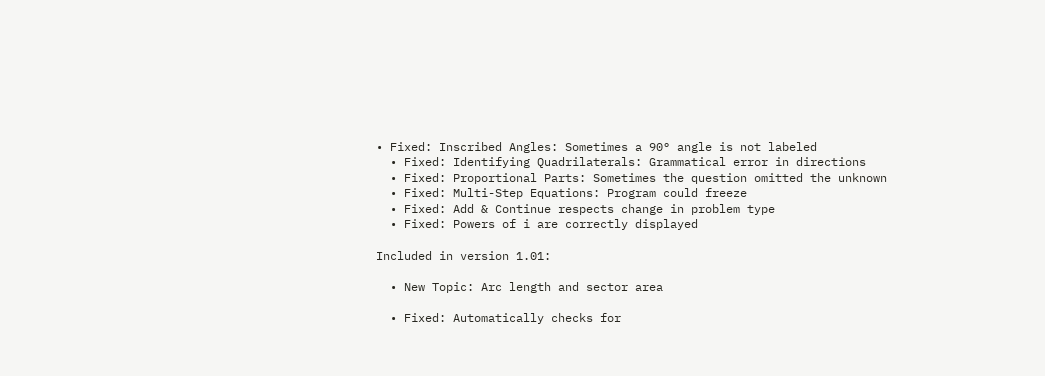• Fixed: Inscribed Angles: Sometimes a 90° angle is not labeled
  • Fixed: Identifying Quadrilaterals: Grammatical error in directions
  • Fixed: Proportional Parts: Sometimes the question omitted the unknown
  • Fixed: Multi-Step Equations: Program could freeze
  • Fixed: Add & Continue respects change in problem type
  • Fixed: Powers of i are correctly displayed

Included in version 1.01:

  • New Topic: Arc length and sector area

  • Fixed: Automatically checks for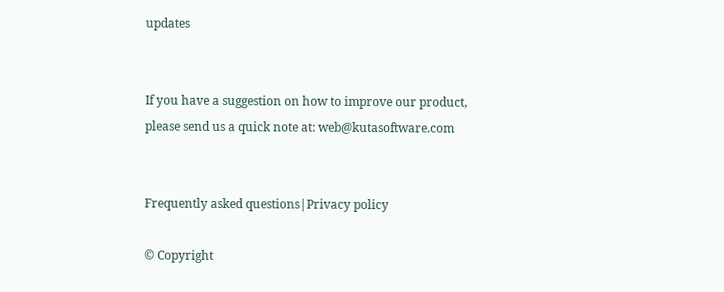updates


If you have a suggestion on how to improve our product,
please send us a quick note at: web@kutasoftware.com


Frequently asked questions|Privacy policy

© Copyright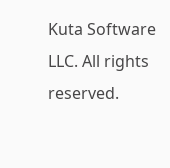Kuta Software LLC. All rights reserved.